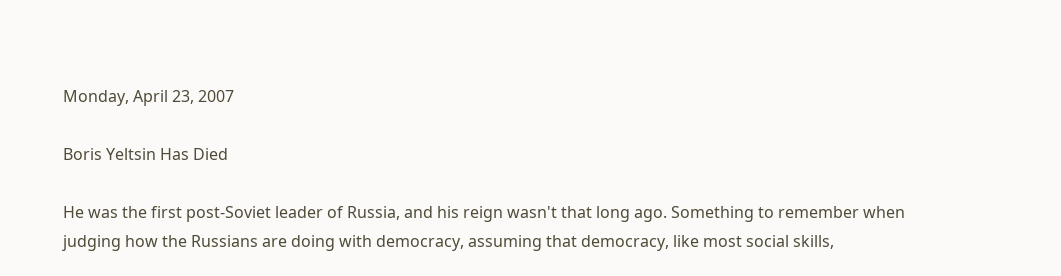Monday, April 23, 2007

Boris Yeltsin Has Died

He was the first post-Soviet leader of Russia, and his reign wasn't that long ago. Something to remember when judging how the Russians are doing with democracy, assuming that democracy, like most social skills,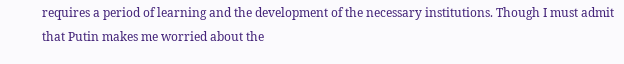requires a period of learning and the development of the necessary institutions. Though I must admit that Putin makes me worried about the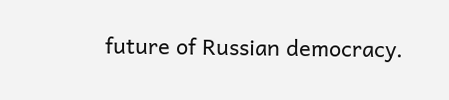future of Russian democracy.